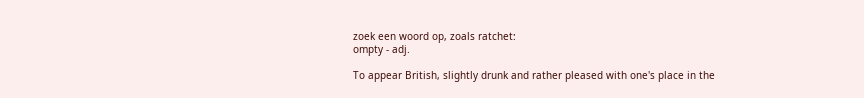zoek een woord op, zoals ratchet:
ompty - adj.

To appear British, slightly drunk and rather pleased with one's place in the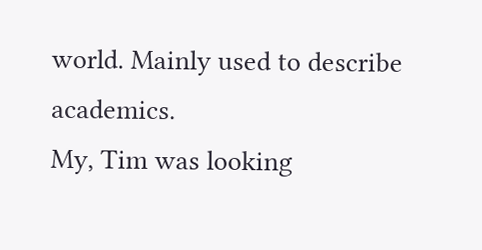world. Mainly used to describe academics.
My, Tim was looking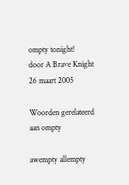ompty tonight!
door A Brave Knight 26 maart 2005

Woorden gerelateerd aan ompty

awempty allempty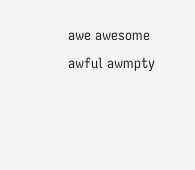awe awesome awful awmpty